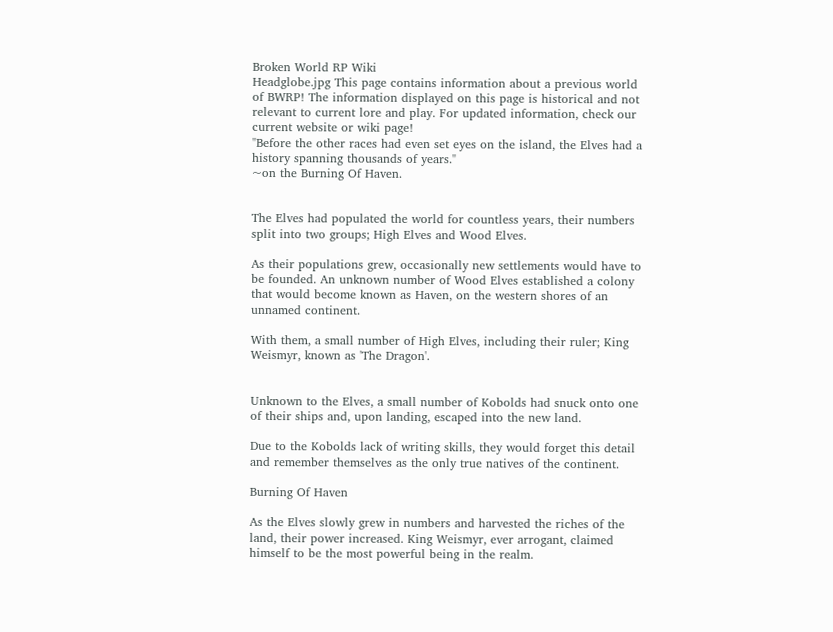Broken World RP Wiki
Headglobe.jpg This page contains information about a previous world of BWRP! The information displayed on this page is historical and not relevant to current lore and play. For updated information, check our current website or wiki page!
"Before the other races had even set eyes on the island, the Elves had a history spanning thousands of years."
~on the Burning Of Haven.


The Elves had populated the world for countless years, their numbers split into two groups; High Elves and Wood Elves.

As their populations grew, occasionally new settlements would have to be founded. An unknown number of Wood Elves established a colony that would become known as Haven, on the western shores of an unnamed continent.

With them, a small number of High Elves, including their ruler; King Weismyr, known as 'The Dragon'.


Unknown to the Elves, a small number of Kobolds had snuck onto one of their ships and, upon landing, escaped into the new land.

Due to the Kobolds lack of writing skills, they would forget this detail and remember themselves as the only true natives of the continent.

Burning Of Haven

As the Elves slowly grew in numbers and harvested the riches of the land, their power increased. King Weismyr, ever arrogant, claimed himself to be the most powerful being in the realm.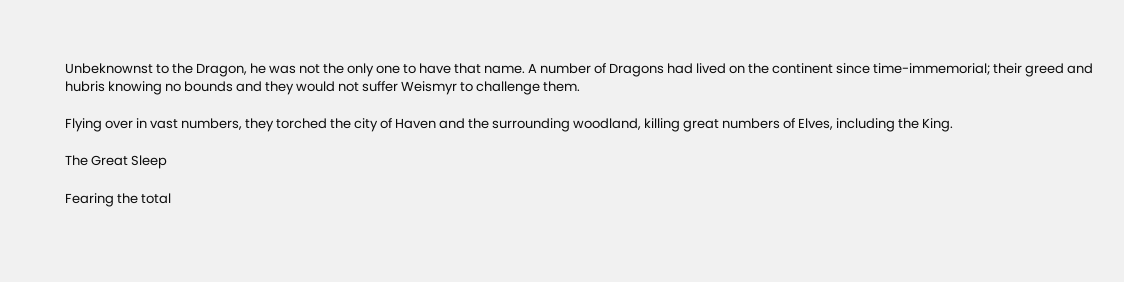Unbeknownst to the Dragon, he was not the only one to have that name. A number of Dragons had lived on the continent since time-immemorial; their greed and hubris knowing no bounds and they would not suffer Weismyr to challenge them.

Flying over in vast numbers, they torched the city of Haven and the surrounding woodland, killing great numbers of Elves, including the King.

The Great Sleep

Fearing the total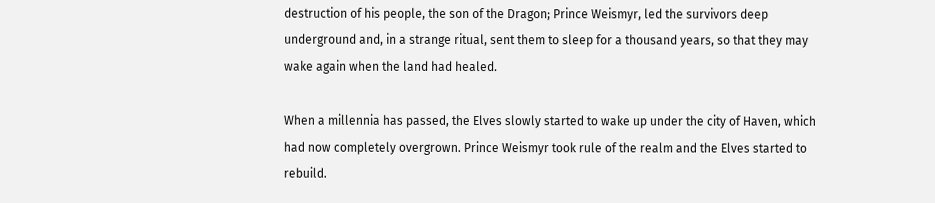destruction of his people, the son of the Dragon; Prince Weismyr, led the survivors deep underground and, in a strange ritual, sent them to sleep for a thousand years, so that they may wake again when the land had healed.

When a millennia has passed, the Elves slowly started to wake up under the city of Haven, which had now completely overgrown. Prince Weismyr took rule of the realm and the Elves started to rebuild.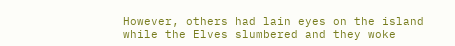However, others had lain eyes on the island while the Elves slumbered and they woke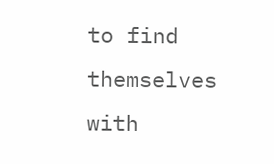to find themselves with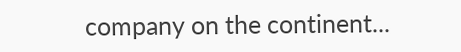company on the continent...